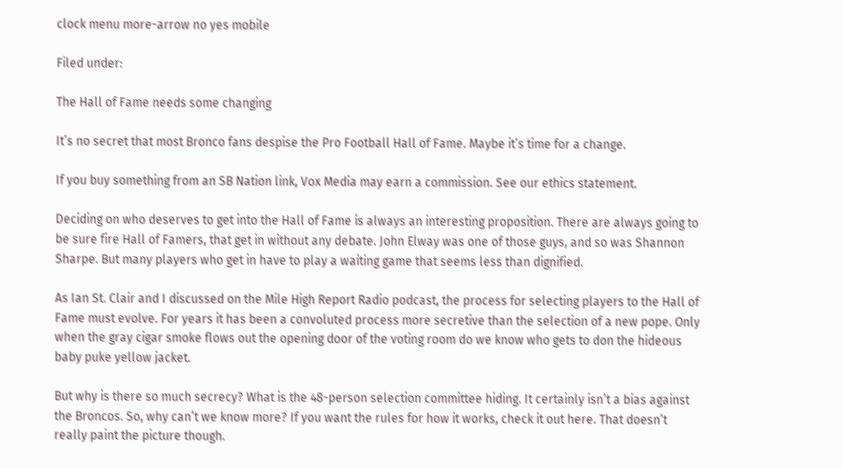clock menu more-arrow no yes mobile

Filed under:

The Hall of Fame needs some changing

It’s no secret that most Bronco fans despise the Pro Football Hall of Fame. Maybe it’s time for a change.

If you buy something from an SB Nation link, Vox Media may earn a commission. See our ethics statement.

Deciding on who deserves to get into the Hall of Fame is always an interesting proposition. There are always going to be sure fire Hall of Famers, that get in without any debate. John Elway was one of those guys, and so was Shannon Sharpe. But many players who get in have to play a waiting game that seems less than dignified.

As Ian St. Clair and I discussed on the Mile High Report Radio podcast, the process for selecting players to the Hall of Fame must evolve. For years it has been a convoluted process more secretive than the selection of a new pope. Only when the gray cigar smoke flows out the opening door of the voting room do we know who gets to don the hideous baby puke yellow jacket.

But why is there so much secrecy? What is the 48-person selection committee hiding. It certainly isn’t a bias against the Broncos. So, why can’t we know more? If you want the rules for how it works, check it out here. That doesn’t really paint the picture though.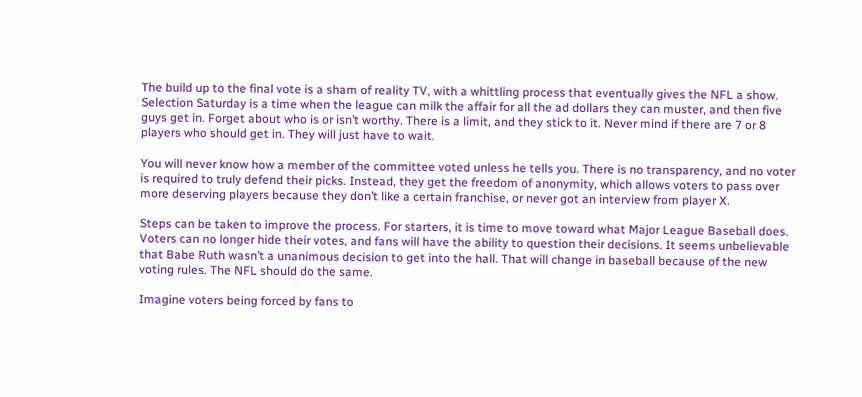The build up to the final vote is a sham of reality TV, with a whittling process that eventually gives the NFL a show. Selection Saturday is a time when the league can milk the affair for all the ad dollars they can muster, and then five guys get in. Forget about who is or isn’t worthy. There is a limit, and they stick to it. Never mind if there are 7 or 8 players who should get in. They will just have to wait.

You will never know how a member of the committee voted unless he tells you. There is no transparency, and no voter is required to truly defend their picks. Instead, they get the freedom of anonymity, which allows voters to pass over more deserving players because they don’t like a certain franchise, or never got an interview from player X.

Steps can be taken to improve the process. For starters, it is time to move toward what Major League Baseball does. Voters can no longer hide their votes, and fans will have the ability to question their decisions. It seems unbelievable that Babe Ruth wasn’t a unanimous decision to get into the hall. That will change in baseball because of the new voting rules. The NFL should do the same.

Imagine voters being forced by fans to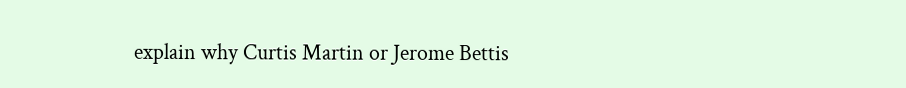explain why Curtis Martin or Jerome Bettis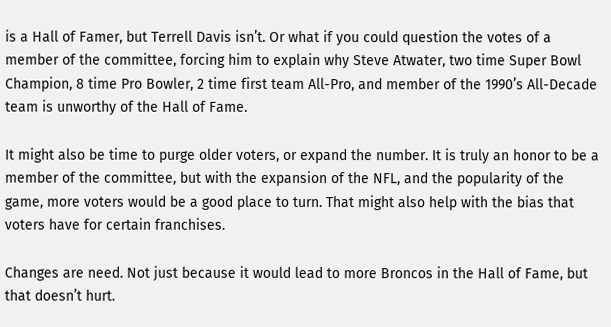is a Hall of Famer, but Terrell Davis isn’t. Or what if you could question the votes of a member of the committee, forcing him to explain why Steve Atwater, two time Super Bowl Champion, 8 time Pro Bowler, 2 time first team All-Pro, and member of the 1990’s All-Decade team is unworthy of the Hall of Fame.

It might also be time to purge older voters, or expand the number. It is truly an honor to be a member of the committee, but with the expansion of the NFL, and the popularity of the game, more voters would be a good place to turn. That might also help with the bias that voters have for certain franchises.

Changes are need. Not just because it would lead to more Broncos in the Hall of Fame, but that doesn’t hurt.